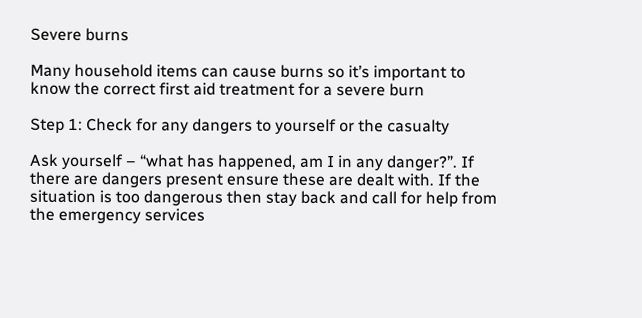Severe burns

Many household items can cause burns so it’s important to know the correct first aid treatment for a severe burn

Step 1: Check for any dangers to yourself or the casualty

Ask yourself – “what has happened, am I in any danger?”. If there are dangers present ensure these are dealt with. If the situation is too dangerous then stay back and call for help from the emergency services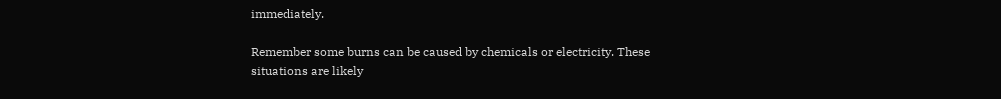immediately.

Remember some burns can be caused by chemicals or electricity. These situations are likely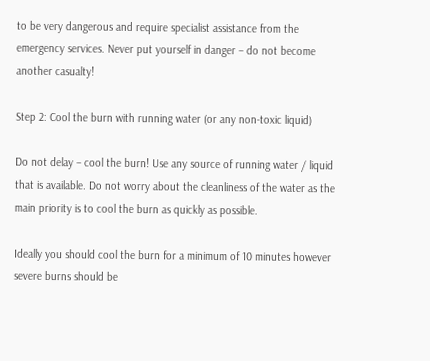to be very dangerous and require specialist assistance from the emergency services. Never put yourself in danger – do not become another casualty!

Step 2: Cool the burn with running water (or any non-toxic liquid)

Do not delay – cool the burn! Use any source of running water / liquid that is available. Do not worry about the cleanliness of the water as the main priority is to cool the burn as quickly as possible.

Ideally you should cool the burn for a minimum of 10 minutes however severe burns should be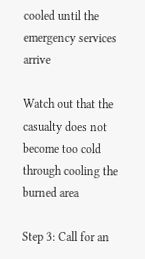cooled until the emergency services arrive

Watch out that the casualty does not become too cold through cooling the burned area

Step 3: Call for an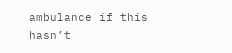ambulance if this hasn’t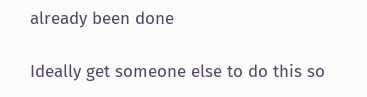already been done

Ideally get someone else to do this so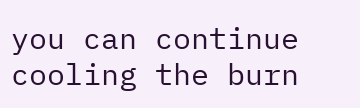you can continue cooling the burn